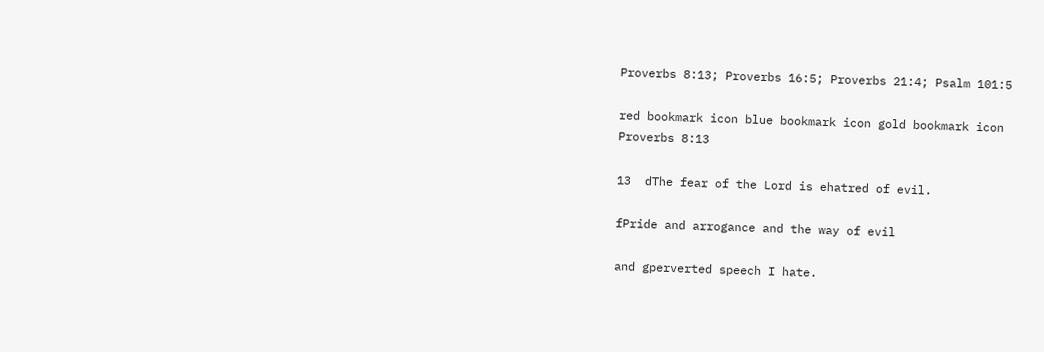Proverbs 8:13; Proverbs 16:5; Proverbs 21:4; Psalm 101:5

red bookmark icon blue bookmark icon gold bookmark icon
Proverbs 8:13

13  dThe fear of the Lord is ehatred of evil.

fPride and arrogance and the way of evil

and gperverted speech I hate.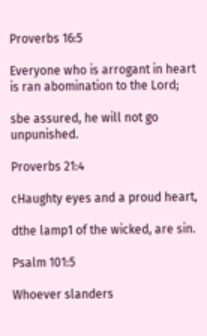Proverbs 16:5

Everyone who is arrogant in heart is ran abomination to the Lord;

sbe assured, he will not go unpunished.

Proverbs 21:4

cHaughty eyes and a proud heart,

dthe lamp1 of the wicked, are sin.

Psalm 101:5

Whoever slanders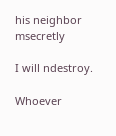his neighbor msecretly

I will ndestroy.

Whoever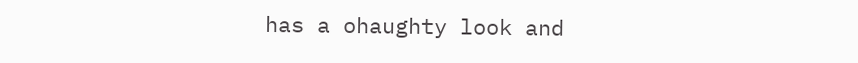has a ohaughty look and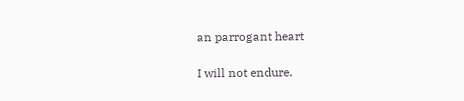an parrogant heart

I will not endure.